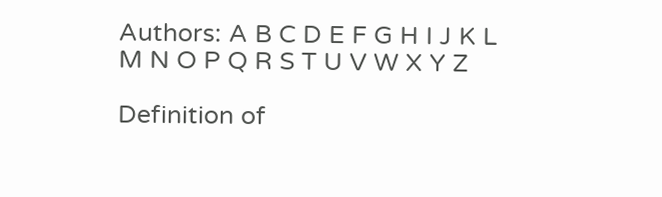Authors: A B C D E F G H I J K L M N O P Q R S T U V W X Y Z

Definition of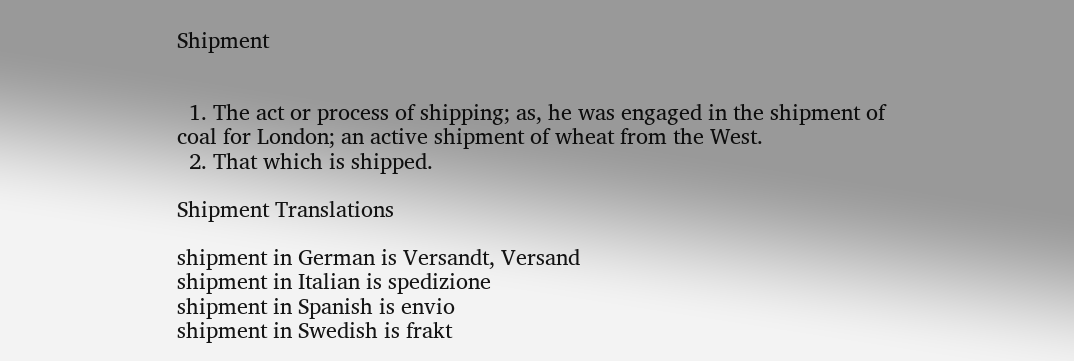Shipment


  1. The act or process of shipping; as, he was engaged in the shipment of coal for London; an active shipment of wheat from the West.
  2. That which is shipped.

Shipment Translations

shipment in German is Versandt, Versand
shipment in Italian is spedizione
shipment in Spanish is envio
shipment in Swedish is frakt